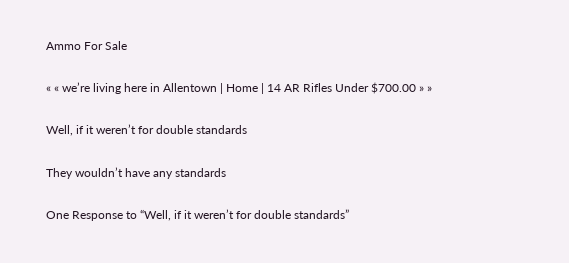Ammo For Sale

« « we’re living here in Allentown | Home | 14 AR Rifles Under $700.00 » »

Well, if it weren’t for double standards

They wouldn’t have any standards

One Response to “Well, if it weren’t for double standards”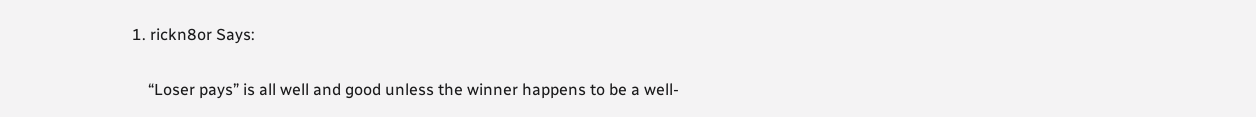1. rickn8or Says:

    “Loser pays” is all well and good unless the winner happens to be a well-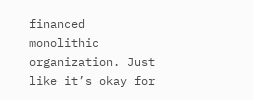financed monolithic organization. Just like it’s okay for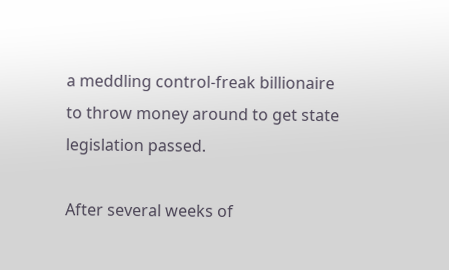a meddling control-freak billionaire to throw money around to get state legislation passed.

After several weeks of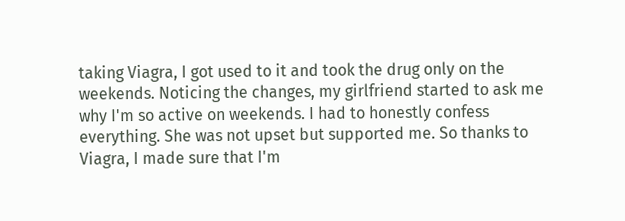taking Viagra, I got used to it and took the drug only on the weekends. Noticing the changes, my girlfriend started to ask me why I'm so active on weekends. I had to honestly confess everything. She was not upset but supported me. So thanks to Viagra, I made sure that I'm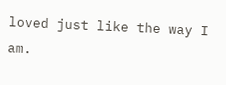loved just like the way I am.